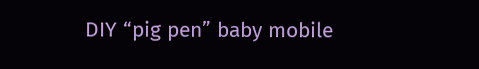DIY “pig pen” baby mobile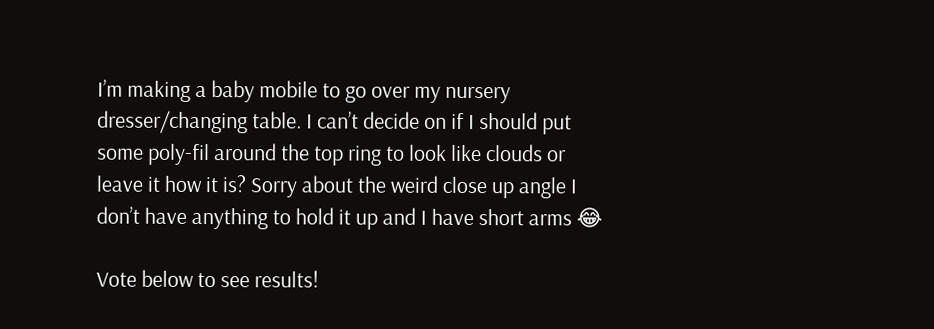I’m making a baby mobile to go over my nursery dresser/changing table. I can’t decide on if I should put some poly-fil around the top ring to look like clouds or leave it how it is? Sorry about the weird close up angle I don’t have anything to hold it up and I have short arms 😂

Vote below to see results!